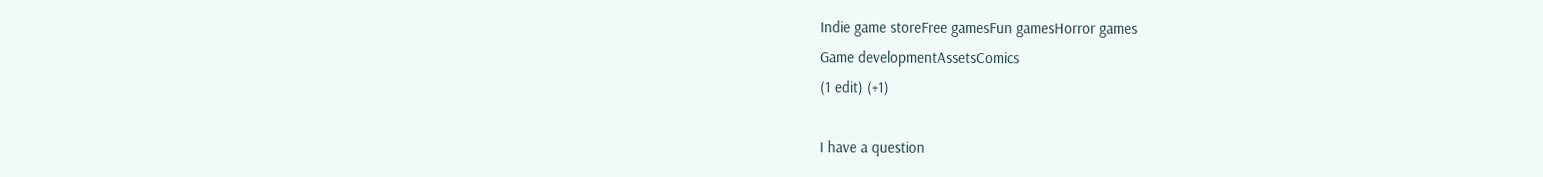Indie game storeFree gamesFun gamesHorror games
Game developmentAssetsComics
(1 edit) (+1)

I have a question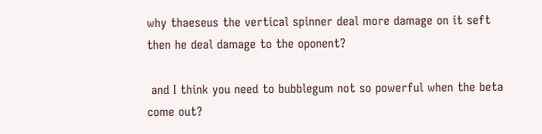why thaeseus the vertical spinner deal more damage on it seft then he deal damage to the oponent?

 and I think you need to bubblegum not so powerful when the beta come out?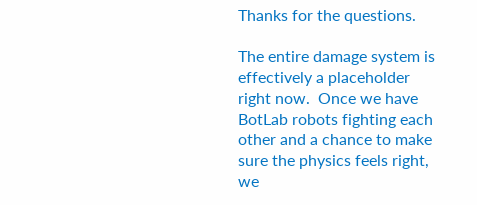Thanks for the questions.

The entire damage system is effectively a placeholder right now.  Once we have BotLab robots fighting each other and a chance to make sure the physics feels right, we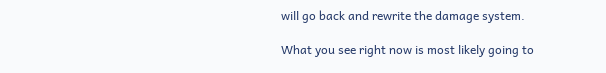will go back and rewrite the damage system.

What you see right now is most likely going to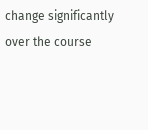change significantly over the course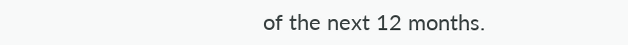of the next 12 months.